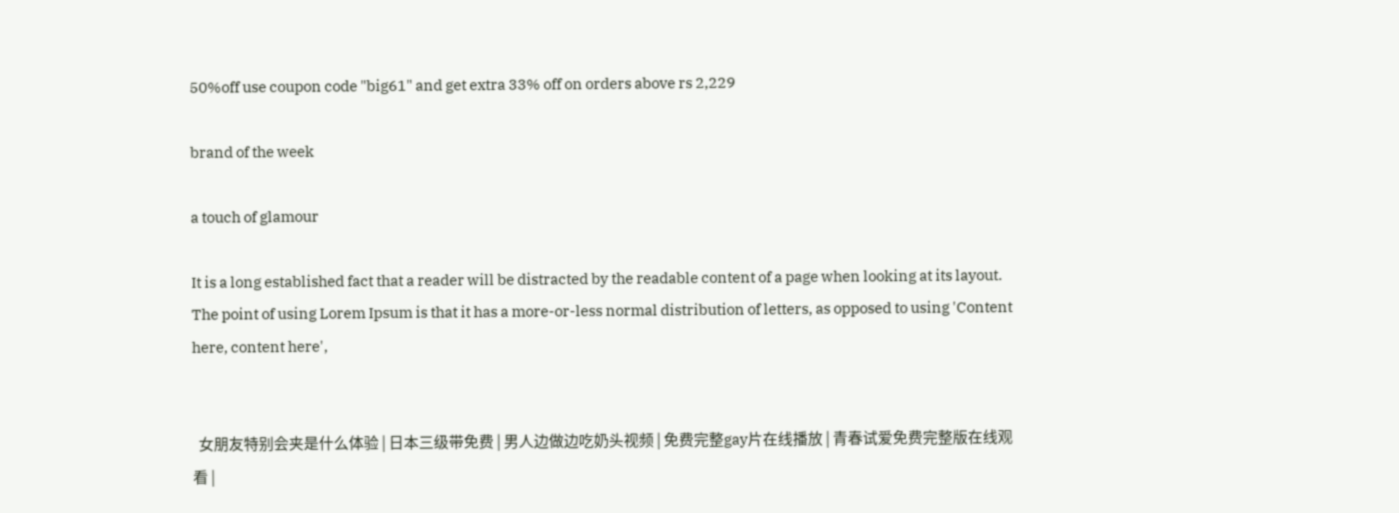50%off use coupon code "big61" and get extra 33% off on orders above rs 2,229

brand of the week

a touch of glamour

It is a long established fact that a reader will be distracted by the readable content of a page when looking at its layout. The point of using Lorem Ipsum is that it has a more-or-less normal distribution of letters, as opposed to using 'Content here, content here',


  女朋友特别会夹是什么体验 | 日本三级带免费 | 男人边做边吃奶头视频 | 免费完整gay片在线播放 | 青春试爱免费完整版在线观看 |